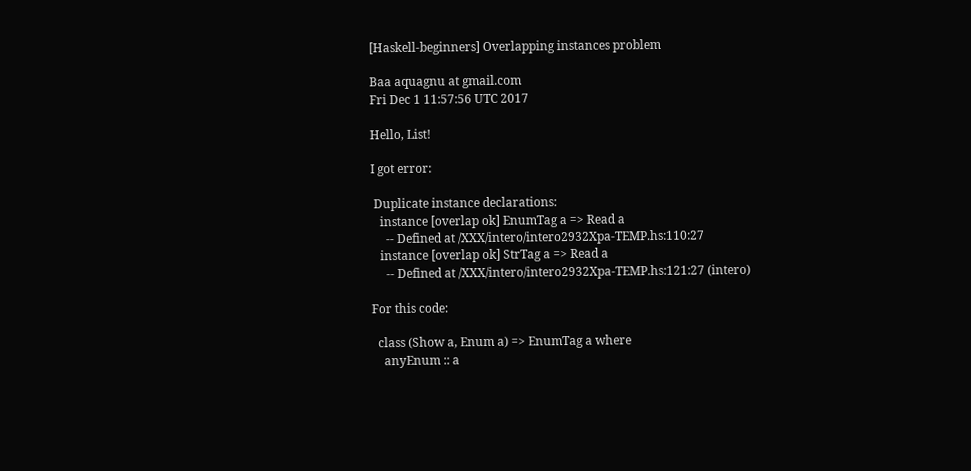[Haskell-beginners] Overlapping instances problem

Baa aquagnu at gmail.com
Fri Dec 1 11:57:56 UTC 2017

Hello, List!

I got error:

 Duplicate instance declarations:
   instance [overlap ok] EnumTag a => Read a
     -- Defined at /XXX/intero/intero2932Xpa-TEMP.hs:110:27
   instance [overlap ok] StrTag a => Read a
     -- Defined at /XXX/intero/intero2932Xpa-TEMP.hs:121:27 (intero)

For this code:

  class (Show a, Enum a) => EnumTag a where
    anyEnum :: a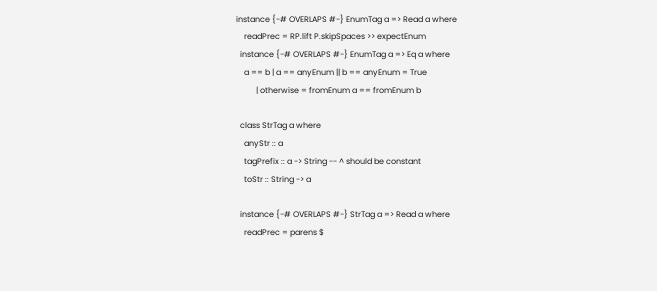instance {-# OVERLAPS #-} EnumTag a => Read a where
    readPrec = RP.lift P.skipSpaces >> expectEnum
  instance {-# OVERLAPS #-} EnumTag a => Eq a where
    a == b | a == anyEnum || b == anyEnum = True
          | otherwise = fromEnum a == fromEnum b

  class StrTag a where
    anyStr :: a
    tagPrefix :: a -> String -- ^ should be constant
    toStr :: String -> a

  instance {-# OVERLAPS #-} StrTag a => Read a where
    readPrec = parens $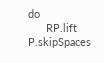do
      RP.lift P.skipSpaces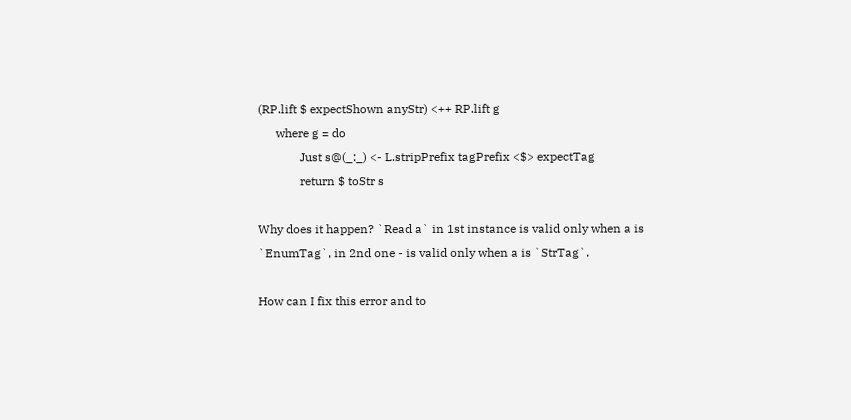(RP.lift $ expectShown anyStr) <++ RP.lift g
      where g = do
              Just s@(_:_) <- L.stripPrefix tagPrefix <$> expectTag
              return $ toStr s

Why does it happen? `Read a` in 1st instance is valid only when a is
`EnumTag`, in 2nd one - is valid only when a is `StrTag`.

How can I fix this error and to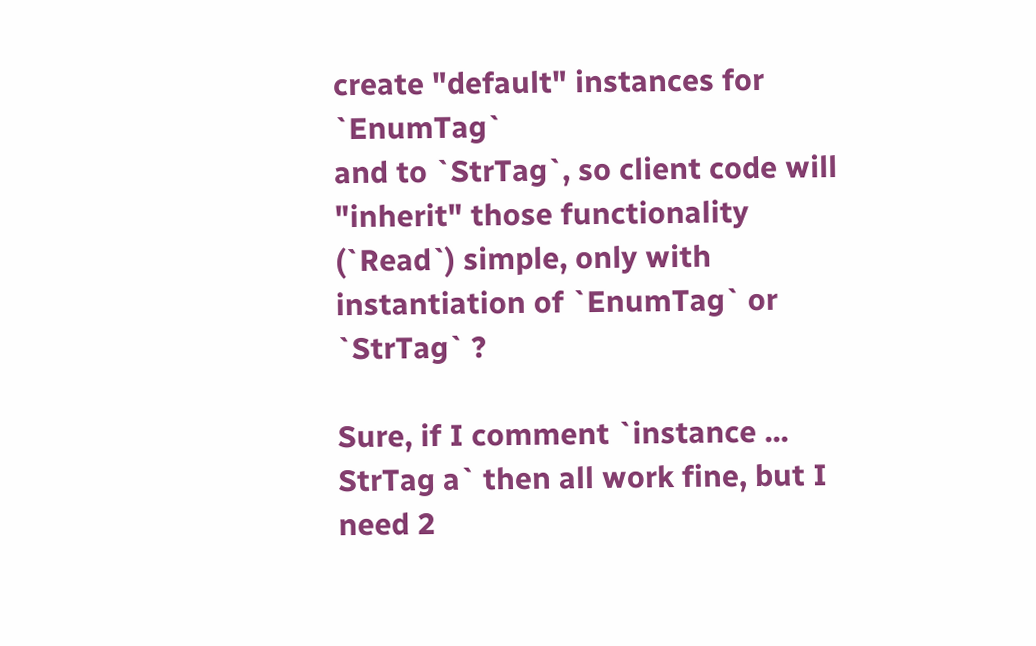create "default" instances for `EnumTag`
and to `StrTag`, so client code will "inherit" those functionality
(`Read`) simple, only with instantiation of `EnumTag` or `StrTag` ?

Sure, if I comment `instance ... StrTag a` then all work fine, but I need 2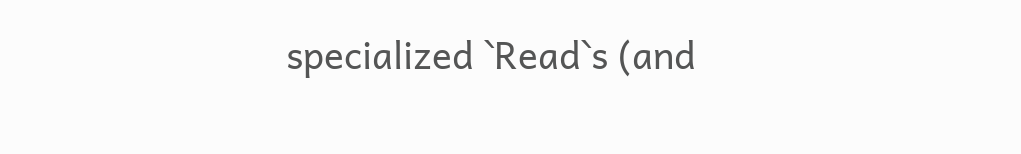specialized `Read`s (and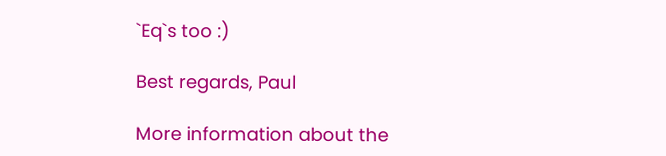`Eq`s too :)

Best regards, Paul

More information about the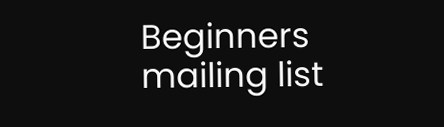Beginners mailing list